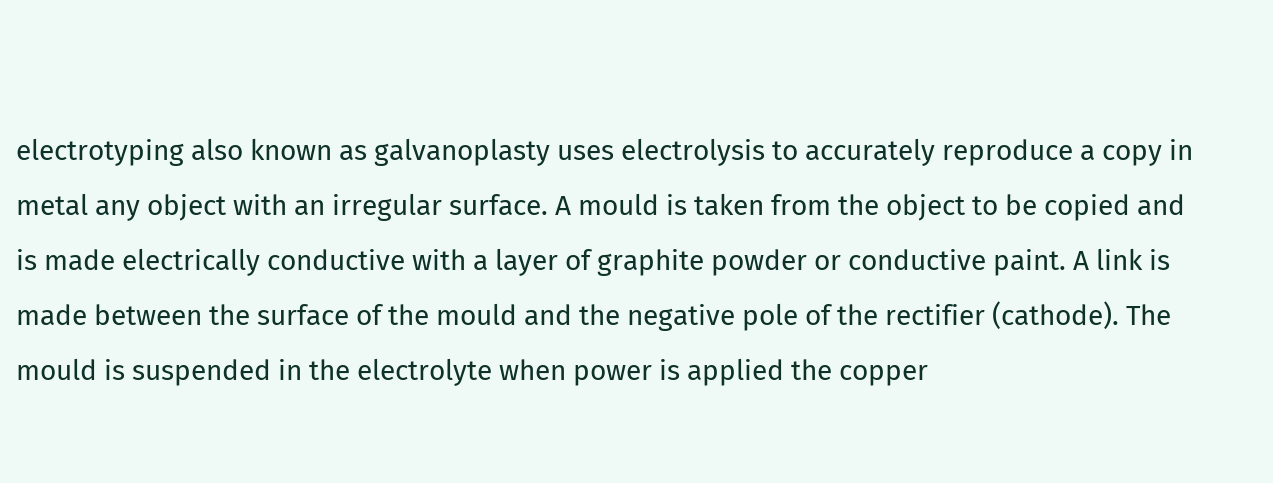electrotyping also known as galvanoplasty uses electrolysis to accurately reproduce a copy in metal any object with an irregular surface. A mould is taken from the object to be copied and is made electrically conductive with a layer of graphite powder or conductive paint. A link is made between the surface of the mould and the negative pole of the rectifier (cathode). The mould is suspended in the electrolyte when power is applied the copper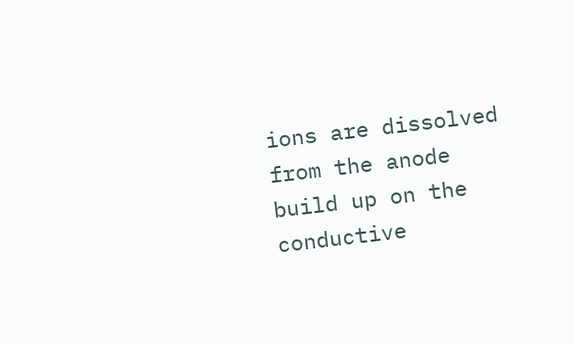ions are dissolved from the anode build up on the conductive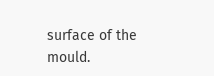surface of the mould.